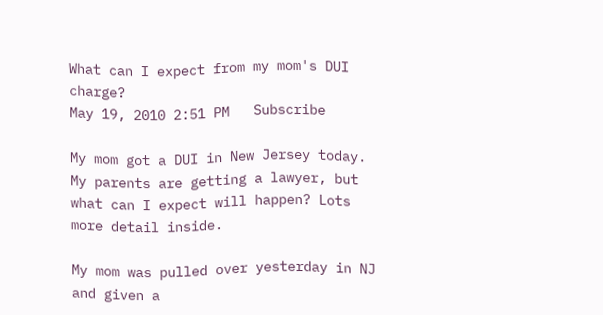What can I expect from my mom's DUI charge?
May 19, 2010 2:51 PM   Subscribe

My mom got a DUI in New Jersey today. My parents are getting a lawyer, but what can I expect will happen? Lots more detail inside.

My mom was pulled over yesterday in NJ and given a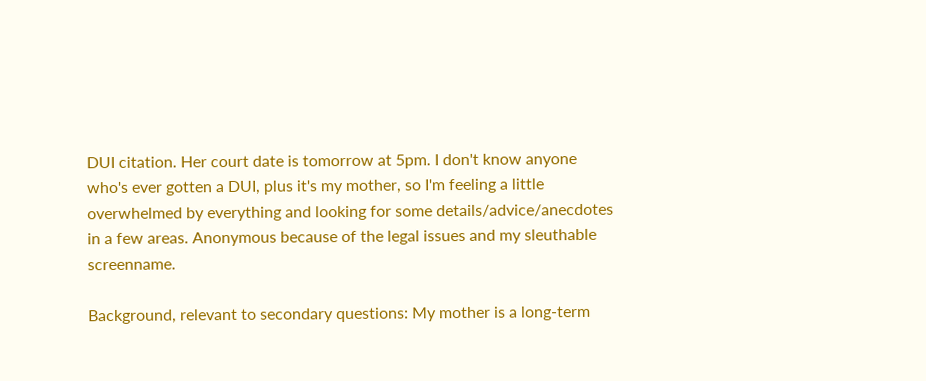DUI citation. Her court date is tomorrow at 5pm. I don't know anyone who's ever gotten a DUI, plus it's my mother, so I'm feeling a little overwhelmed by everything and looking for some details/advice/anecdotes in a few areas. Anonymous because of the legal issues and my sleuthable screenname.

Background, relevant to secondary questions: My mother is a long-term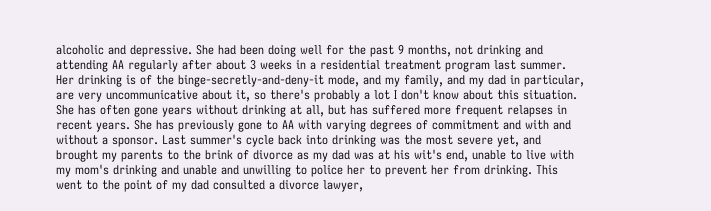alcoholic and depressive. She had been doing well for the past 9 months, not drinking and attending AA regularly after about 3 weeks in a residential treatment program last summer. Her drinking is of the binge-secretly-and-deny-it mode, and my family, and my dad in particular, are very uncommunicative about it, so there's probably a lot I don't know about this situation. She has often gone years without drinking at all, but has suffered more frequent relapses in recent years. She has previously gone to AA with varying degrees of commitment and with and without a sponsor. Last summer's cycle back into drinking was the most severe yet, and brought my parents to the brink of divorce as my dad was at his wit's end, unable to live with my mom's drinking and unable and unwilling to police her to prevent her from drinking. This went to the point of my dad consulted a divorce lawyer,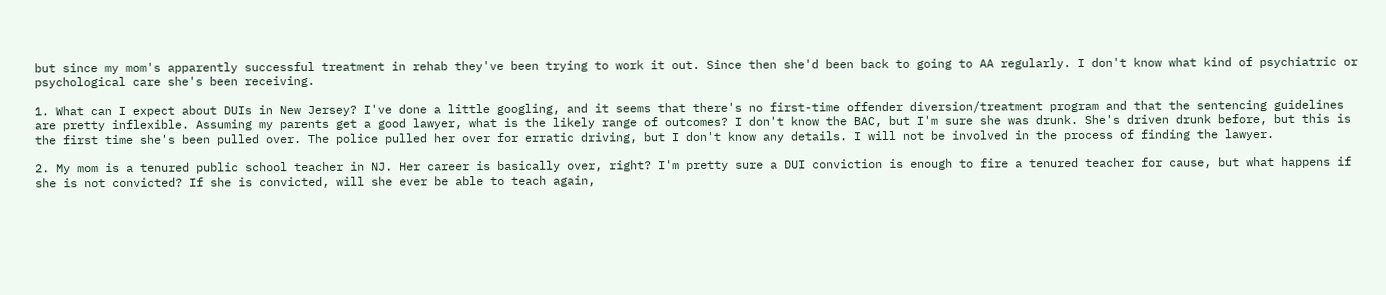but since my mom's apparently successful treatment in rehab they've been trying to work it out. Since then she'd been back to going to AA regularly. I don't know what kind of psychiatric or psychological care she's been receiving.

1. What can I expect about DUIs in New Jersey? I've done a little googling, and it seems that there's no first-time offender diversion/treatment program and that the sentencing guidelines are pretty inflexible. Assuming my parents get a good lawyer, what is the likely range of outcomes? I don't know the BAC, but I'm sure she was drunk. She's driven drunk before, but this is the first time she's been pulled over. The police pulled her over for erratic driving, but I don't know any details. I will not be involved in the process of finding the lawyer.

2. My mom is a tenured public school teacher in NJ. Her career is basically over, right? I'm pretty sure a DUI conviction is enough to fire a tenured teacher for cause, but what happens if she is not convicted? If she is convicted, will she ever be able to teach again,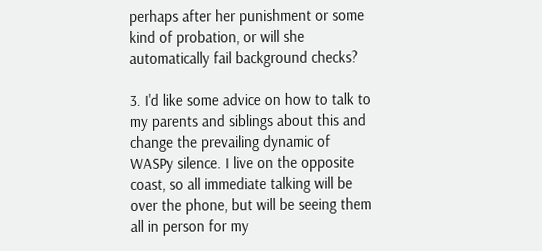perhaps after her punishment or some kind of probation, or will she automatically fail background checks?

3. I'd like some advice on how to talk to my parents and siblings about this and change the prevailing dynamic of WASPy silence. I live on the opposite coast, so all immediate talking will be over the phone, but will be seeing them all in person for my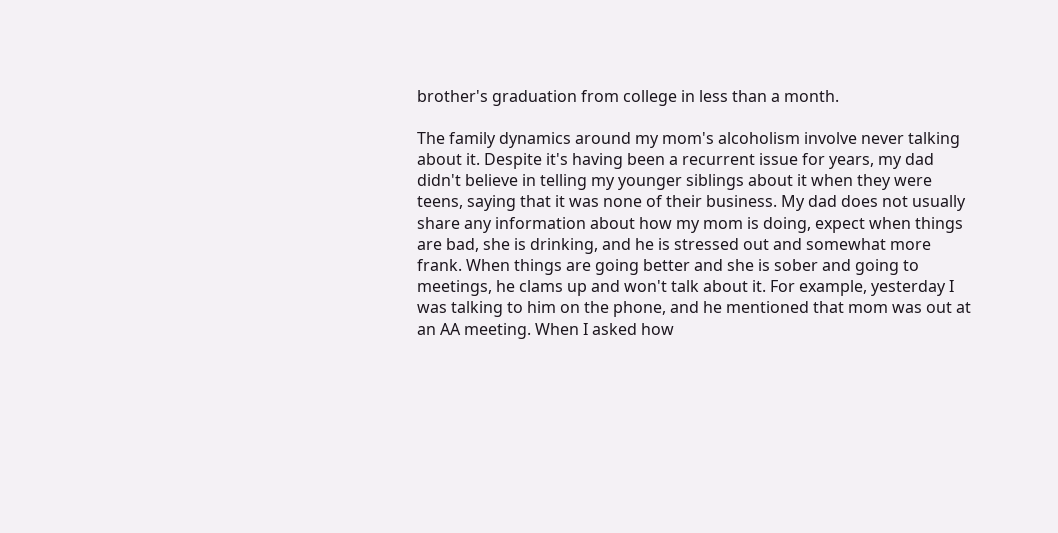brother's graduation from college in less than a month.

The family dynamics around my mom's alcoholism involve never talking about it. Despite it's having been a recurrent issue for years, my dad didn't believe in telling my younger siblings about it when they were teens, saying that it was none of their business. My dad does not usually share any information about how my mom is doing, expect when things are bad, she is drinking, and he is stressed out and somewhat more frank. When things are going better and she is sober and going to meetings, he clams up and won't talk about it. For example, yesterday I was talking to him on the phone, and he mentioned that mom was out at an AA meeting. When I asked how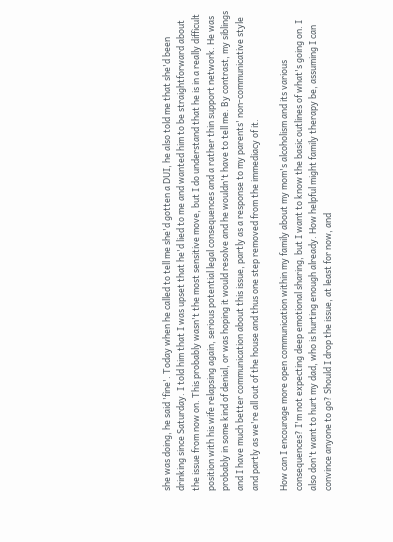she was doing, he said 'fine'. Today when he called to tell me she'd gotten a DUI, he also told me that she'd been drinking since Saturday. I told him that I was upset that he'd lied to me and wanted him to be straightforward about the issue from now on. This probably wasn't the most sensitive move, but I do understand that he is in a really difficult position with his wife relapsing again, serious potential legal consequences and a rather thin support network. He was probably in some kind of denial, or was hoping it would resolve and he wouldn't have to tell me. By contrast, my siblings and I have much better communication about this issue, partly as a response to my parents' non-communicative style and partly as we're all out of the house and thus one step removed from the immediacy of it.

How can I encourage more open communication within my family about my mom's alcoholism and its various consequences? I'm not expecting deep emotional sharing, but I want to know the basic outlines of what's going on. I also don't want to hurt my dad, who is hurting enough already. How helpful might family therapy be, assuming I can convince anyone to go? Should I drop the issue, at least for now, and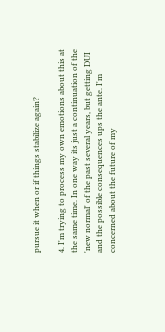pursue it when or if things stabilize again?

4. I'm trying to process my own emotions about this at the same time. In one way its just a continuation of the 'new normal' of the past several years, but getting DUI and the possible consequences ups the ante. I'm concerned about the future of my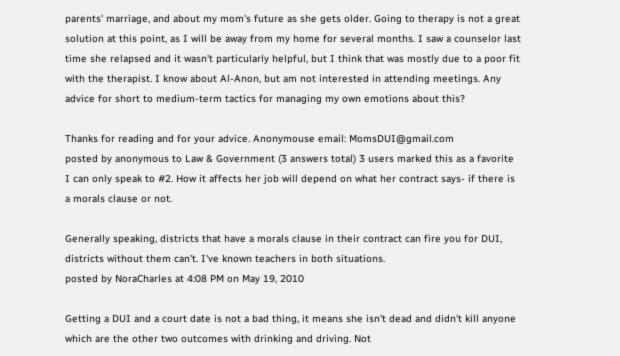parents' marriage, and about my mom's future as she gets older. Going to therapy is not a great solution at this point, as I will be away from my home for several months. I saw a counselor last time she relapsed and it wasn't particularly helpful, but I think that was mostly due to a poor fit with the therapist. I know about Al-Anon, but am not interested in attending meetings. Any advice for short to medium-term tactics for managing my own emotions about this?

Thanks for reading and for your advice. Anonymouse email: MomsDUI@gmail.com
posted by anonymous to Law & Government (3 answers total) 3 users marked this as a favorite
I can only speak to #2. How it affects her job will depend on what her contract says- if there is a morals clause or not.

Generally speaking, districts that have a morals clause in their contract can fire you for DUI, districts without them can't. I've known teachers in both situations.
posted by NoraCharles at 4:08 PM on May 19, 2010

Getting a DUI and a court date is not a bad thing, it means she isn't dead and didn't kill anyone which are the other two outcomes with drinking and driving. Not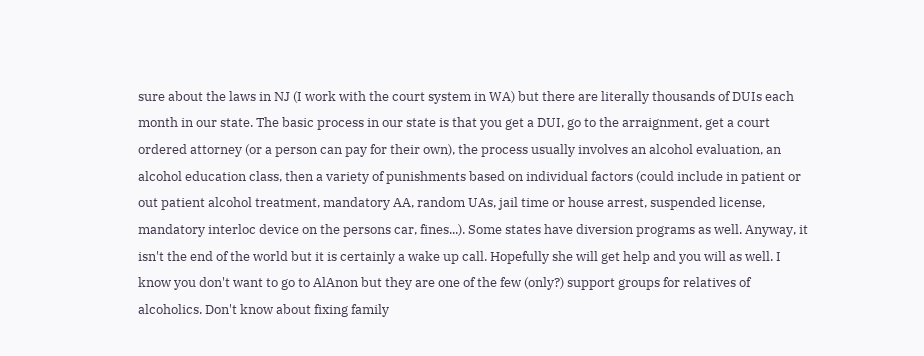sure about the laws in NJ (I work with the court system in WA) but there are literally thousands of DUIs each month in our state. The basic process in our state is that you get a DUI, go to the arraignment, get a court ordered attorney (or a person can pay for their own), the process usually involves an alcohol evaluation, an alcohol education class, then a variety of punishments based on individual factors (could include in patient or out patient alcohol treatment, mandatory AA, random UAs, jail time or house arrest, suspended license, mandatory interloc device on the persons car, fines...). Some states have diversion programs as well. Anyway, it isn't the end of the world but it is certainly a wake up call. Hopefully she will get help and you will as well. I know you don't want to go to AlAnon but they are one of the few (only?) support groups for relatives of alcoholics. Don't know about fixing family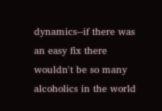dynamics--if there was an easy fix there wouldn't be so many alcoholics in the world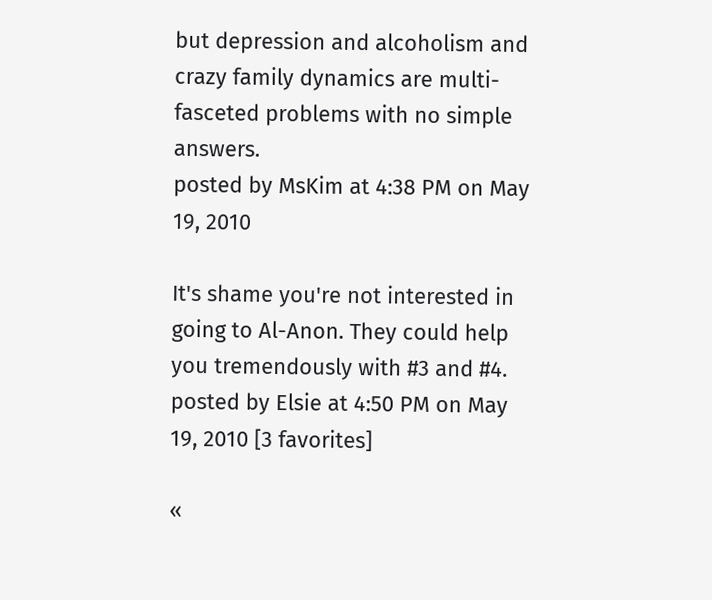but depression and alcoholism and crazy family dynamics are multi-fasceted problems with no simple answers.
posted by MsKim at 4:38 PM on May 19, 2010

It's shame you're not interested in going to Al-Anon. They could help you tremendously with #3 and #4.
posted by Elsie at 4:50 PM on May 19, 2010 [3 favorites]

«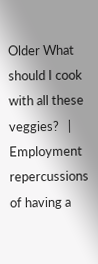Older What should I cook with all these veggies?   |   Employment repercussions of having a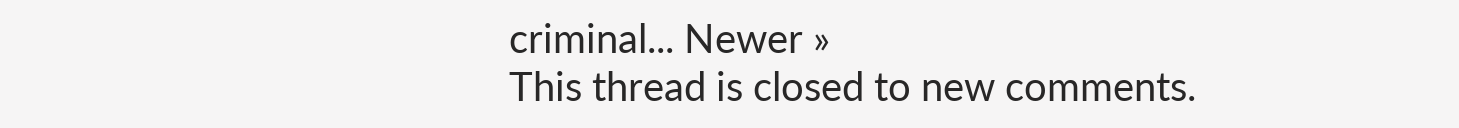criminal... Newer »
This thread is closed to new comments.